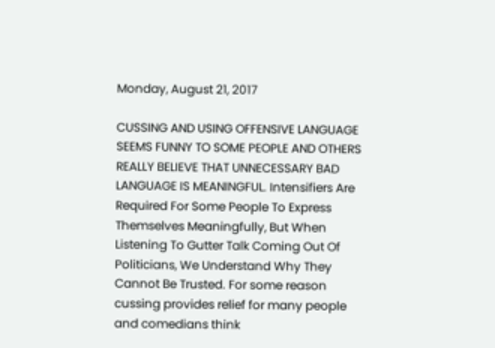Monday, August 21, 2017

CUSSING AND USING OFFENSIVE LANGUAGE SEEMS FUNNY TO SOME PEOPLE AND OTHERS REALLY BELIEVE THAT UNNECESSARY BAD LANGUAGE IS MEANINGFUL. Intensifiers Are Required For Some People To Express Themselves Meaningfully, But When Listening To Gutter Talk Coming Out Of Politicians, We Understand Why They Cannot Be Trusted. For some reason cussing provides relief for many people and comedians think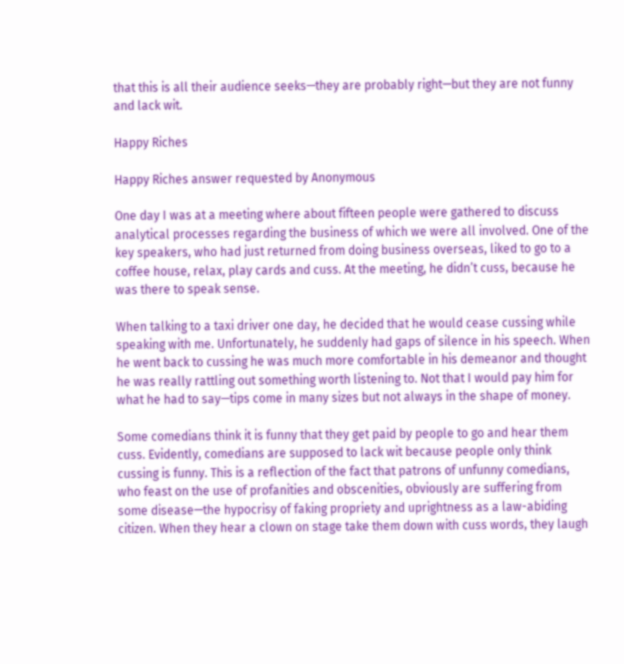that this is all their audience seeks—they are probably right—but they are not funny and lack wit.

Happy Riches

Happy Riches answer requested by Anonymous

One day I was at a meeting where about fifteen people were gathered to discuss analytical processes regarding the business of which we were all involved. One of the key speakers, who had just returned from doing business overseas, liked to go to a coffee house, relax, play cards and cuss. At the meeting, he didn’t cuss, because he was there to speak sense.

When talking to a taxi driver one day, he decided that he would cease cussing while speaking with me. Unfortunately, he suddenly had gaps of silence in his speech. When he went back to cussing he was much more comfortable in his demeanor and thought he was really rattling out something worth listening to. Not that I would pay him for what he had to say—tips come in many sizes but not always in the shape of money.

Some comedians think it is funny that they get paid by people to go and hear them cuss. Evidently, comedians are supposed to lack wit because people only think cussing is funny. This is a reflection of the fact that patrons of unfunny comedians, who feast on the use of profanities and obscenities, obviously are suffering from some disease—the hypocrisy of faking propriety and uprightness as a law-abiding citizen. When they hear a clown on stage take them down with cuss words, they laugh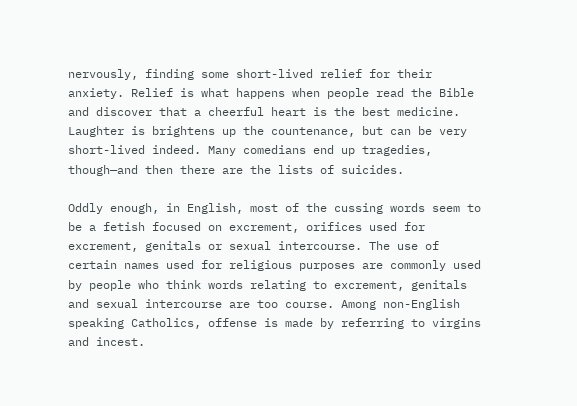nervously, finding some short-lived relief for their anxiety. Relief is what happens when people read the Bible and discover that a cheerful heart is the best medicine. Laughter is brightens up the countenance, but can be very short-lived indeed. Many comedians end up tragedies, though—and then there are the lists of suicides.

Oddly enough, in English, most of the cussing words seem to be a fetish focused on excrement, orifices used for excrement, genitals or sexual intercourse. The use of certain names used for religious purposes are commonly used by people who think words relating to excrement, genitals and sexual intercourse are too course. Among non-English speaking Catholics, offense is made by referring to virgins and incest.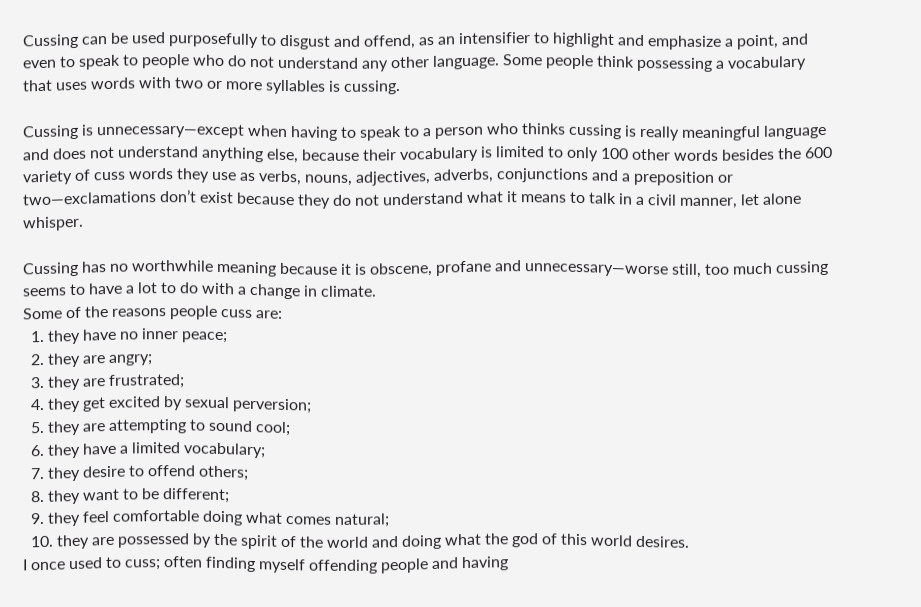Cussing can be used purposefully to disgust and offend, as an intensifier to highlight and emphasize a point, and even to speak to people who do not understand any other language. Some people think possessing a vocabulary that uses words with two or more syllables is cussing.

Cussing is unnecessary—except when having to speak to a person who thinks cussing is really meaningful language and does not understand anything else, because their vocabulary is limited to only 100 other words besides the 600 variety of cuss words they use as verbs, nouns, adjectives, adverbs, conjunctions and a preposition or two—exclamations don’t exist because they do not understand what it means to talk in a civil manner, let alone whisper.

Cussing has no worthwhile meaning because it is obscene, profane and unnecessary—worse still, too much cussing seems to have a lot to do with a change in climate.
Some of the reasons people cuss are:
  1. they have no inner peace;
  2. they are angry;
  3. they are frustrated;
  4. they get excited by sexual perversion;
  5. they are attempting to sound cool;
  6. they have a limited vocabulary;
  7. they desire to offend others;
  8. they want to be different;
  9. they feel comfortable doing what comes natural;
  10. they are possessed by the spirit of the world and doing what the god of this world desires.
I once used to cuss; often finding myself offending people and having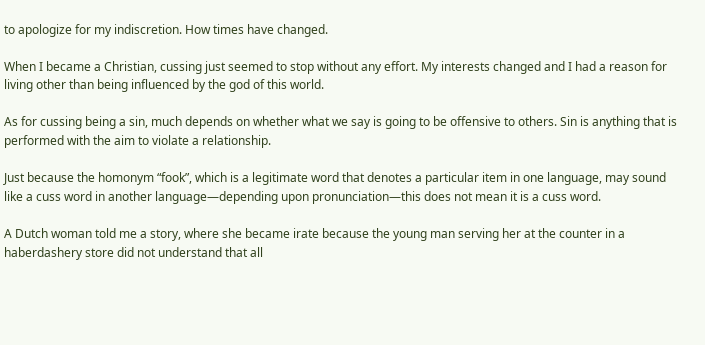to apologize for my indiscretion. How times have changed.

When I became a Christian, cussing just seemed to stop without any effort. My interests changed and I had a reason for living other than being influenced by the god of this world.

As for cussing being a sin, much depends on whether what we say is going to be offensive to others. Sin is anything that is performed with the aim to violate a relationship.

Just because the homonym “fook”, which is a legitimate word that denotes a particular item in one language, may sound like a cuss word in another language—depending upon pronunciation—this does not mean it is a cuss word.

A Dutch woman told me a story, where she became irate because the young man serving her at the counter in a haberdashery store did not understand that all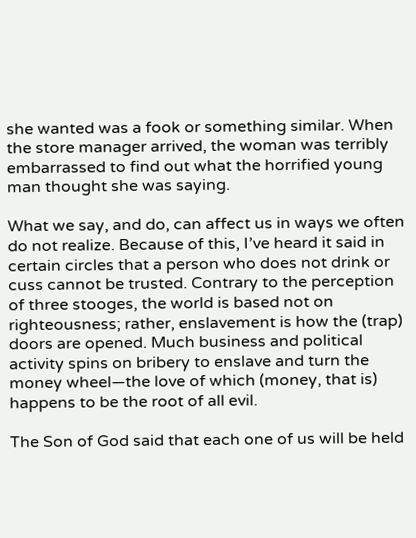she wanted was a fook or something similar. When the store manager arrived, the woman was terribly embarrassed to find out what the horrified young man thought she was saying.

What we say, and do, can affect us in ways we often do not realize. Because of this, I’ve heard it said in certain circles that a person who does not drink or cuss cannot be trusted. Contrary to the perception of three stooges, the world is based not on righteousness; rather, enslavement is how the (trap) doors are opened. Much business and political activity spins on bribery to enslave and turn the money wheel—the love of which (money, that is) happens to be the root of all evil.

The Son of God said that each one of us will be held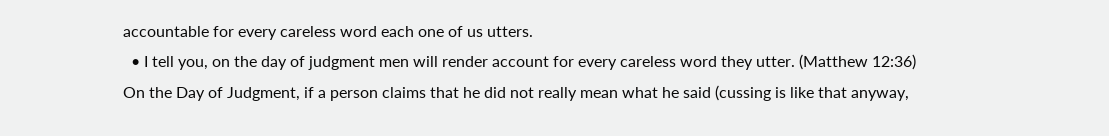accountable for every careless word each one of us utters.
  • I tell you, on the day of judgment men will render account for every careless word they utter. (Matthew 12:36)
On the Day of Judgment, if a person claims that he did not really mean what he said (cussing is like that anyway,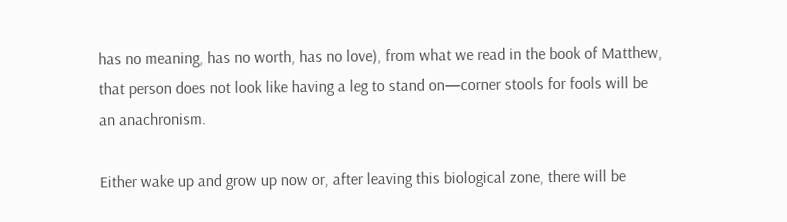has no meaning, has no worth, has no love), from what we read in the book of Matthew, that person does not look like having a leg to stand on—corner stools for fools will be an anachronism.

Either wake up and grow up now or, after leaving this biological zone, there will be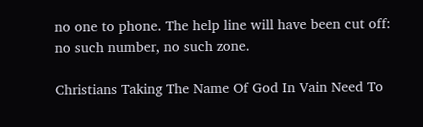no one to phone. The help line will have been cut off: no such number, no such zone.

Christians Taking The Name Of God In Vain Need To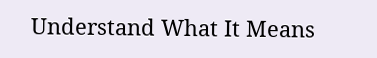Understand What It Means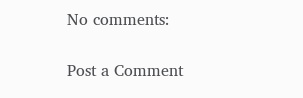No comments:

Post a Comment